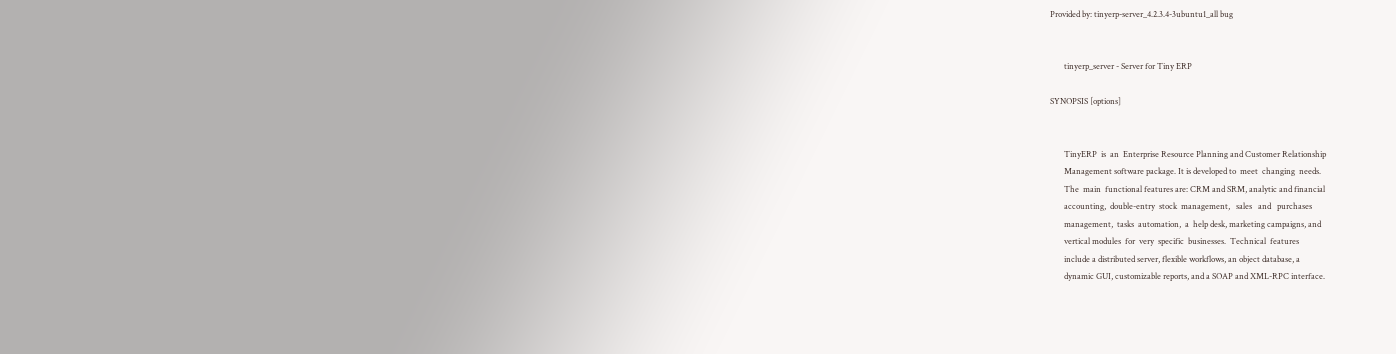Provided by: tinyerp-server_4.2.3.4-3ubuntu1_all bug


       tinyerp_server - Server for Tiny ERP

SYNOPSIS [options]


       TinyERP  is  an  Enterprise Resource Planning and Customer Relationship
       Management software package. It is developed to  meet  changing  needs.
       The  main  functional features are: CRM and SRM, analytic and financial
       accounting,  double-entry  stock  management,   sales   and   purchases
       management,  tasks  automation,  a  help desk, marketing campaigns, and
       vertical modules  for  very  specific  businesses.  Technical  features
       include a distributed server, flexible workflows, an object database, a
       dynamic GUI, customizable reports, and a SOAP and XML-RPC interface.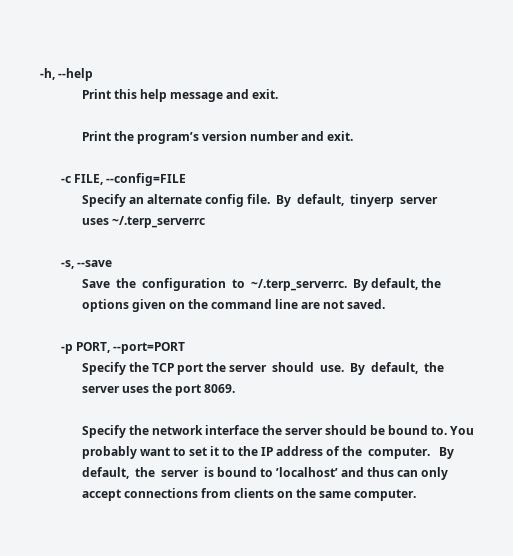-h, --help
              Print this help message and exit.

              Print the program’s version number and exit.

       -c FILE, --config=FILE
              Specify an alternate config file.  By  default,  tinyerp  server
              uses ~/.terp_serverrc

       -s, --save
              Save  the  configuration  to  ~/.terp_serverrc.  By default, the
              options given on the command line are not saved.

       -p PORT, --port=PORT
              Specify the TCP port the server  should  use.  By  default,  the
              server uses the port 8069.

              Specify the network interface the server should be bound to. You
              probably want to set it to the IP address of the  computer.   By
              default,  the  server  is bound to ’localhost’ and thus can only
              accept connections from clients on the same computer.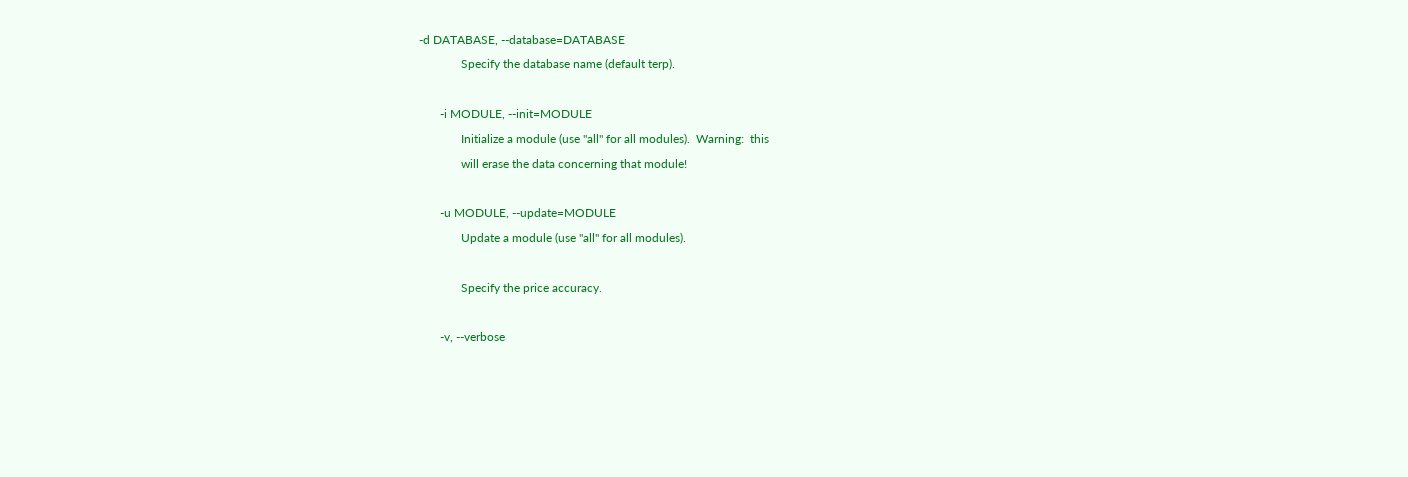-d DATABASE, --database=DATABASE
              Specify the database name (default terp).

       -i MODULE, --init=MODULE
              Initialize a module (use "all" for all modules).  Warning:  this
              will erase the data concerning that module!

       -u MODULE, --update=MODULE
              Update a module (use "all" for all modules).

              Specify the price accuracy.

       -v, --verbose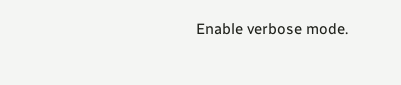Enable verbose mode.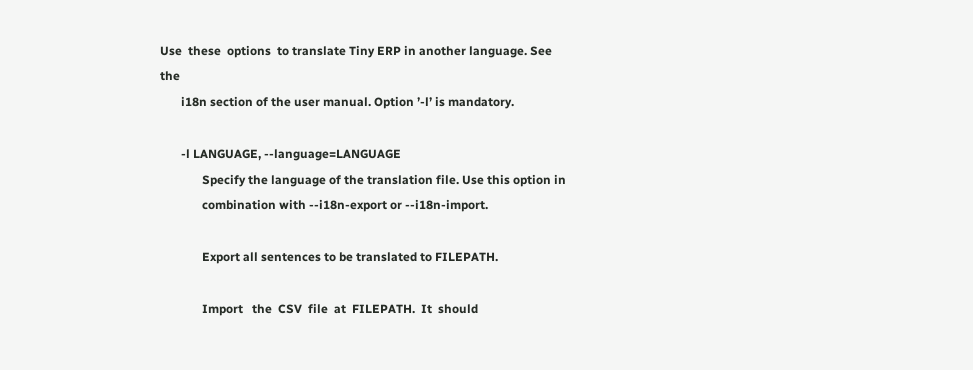Use  these  options  to translate Tiny ERP in another language. See the
       i18n section of the user manual. Option ’-l’ is mandatory.

       -l LANGUAGE, --language=LANGUAGE
              Specify the language of the translation file. Use this option in
              combination with --i18n-export or --i18n-import.

              Export all sentences to be translated to FILEPATH.

              Import   the  CSV  file  at  FILEPATH.  It  should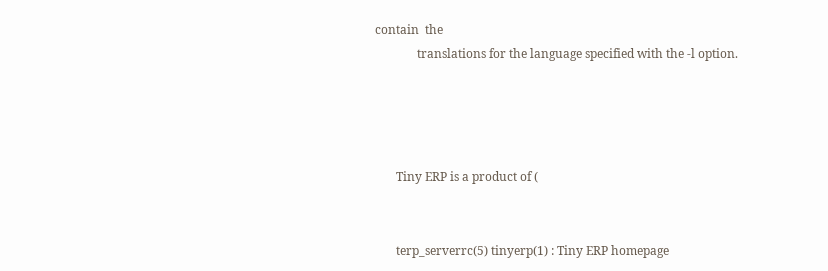contain  the
              translations for the language specified with the -l option.




       Tiny ERP is a product of (


       terp_serverrc(5) tinyerp(1) : Tiny ERP homepage